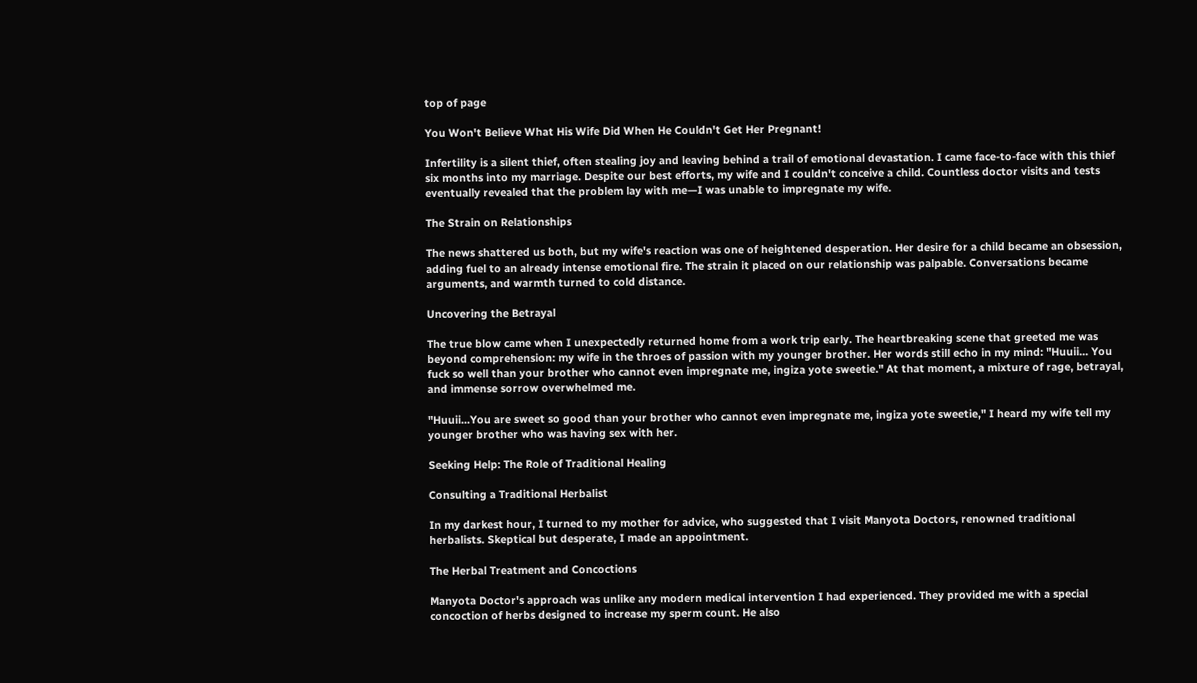top of page

You Won't Believe What His Wife Did When He Couldn't Get Her Pregnant!

Infertility is a silent thief, often stealing joy and leaving behind a trail of emotional devastation. I came face-to-face with this thief six months into my marriage. Despite our best efforts, my wife and I couldn't conceive a child. Countless doctor visits and tests eventually revealed that the problem lay with me—I was unable to impregnate my wife.

The Strain on Relationships

The news shattered us both, but my wife's reaction was one of heightened desperation. Her desire for a child became an obsession, adding fuel to an already intense emotional fire. The strain it placed on our relationship was palpable. Conversations became arguments, and warmth turned to cold distance.

Uncovering the Betrayal

The true blow came when I unexpectedly returned home from a work trip early. The heartbreaking scene that greeted me was beyond comprehension: my wife in the throes of passion with my younger brother. Her words still echo in my mind: "Huuii... You fuck so well than your brother who cannot even impregnate me, ingiza yote sweetie." At that moment, a mixture of rage, betrayal, and immense sorrow overwhelmed me.

"Huuii...You are sweet so good than your brother who cannot even impregnate me, ingiza yote sweetie," I heard my wife tell my younger brother who was having sex with her.

Seeking Help: The Role of Traditional Healing

Consulting a Traditional Herbalist

In my darkest hour, I turned to my mother for advice, who suggested that I visit Manyota Doctors, renowned traditional herbalists. Skeptical but desperate, I made an appointment.

The Herbal Treatment and Concoctions

Manyota Doctor's approach was unlike any modern medical intervention I had experienced. They provided me with a special concoction of herbs designed to increase my sperm count. He also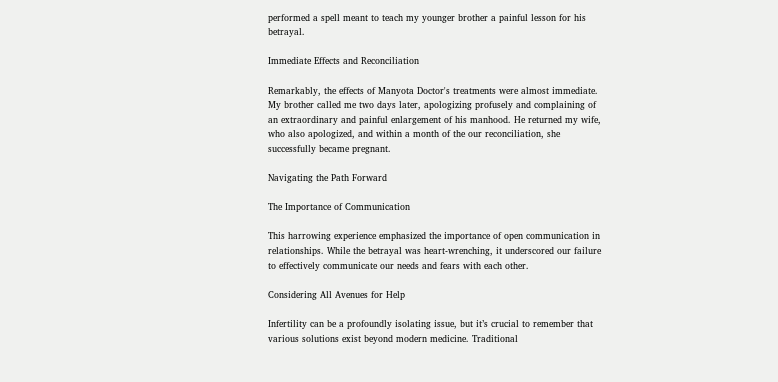performed a spell meant to teach my younger brother a painful lesson for his betrayal.

Immediate Effects and Reconciliation

Remarkably, the effects of Manyota Doctor's treatments were almost immediate. My brother called me two days later, apologizing profusely and complaining of an extraordinary and painful enlargement of his manhood. He returned my wife, who also apologized, and within a month of the our reconciliation, she successfully became pregnant.

Navigating the Path Forward

The Importance of Communication

This harrowing experience emphasized the importance of open communication in relationships. While the betrayal was heart-wrenching, it underscored our failure to effectively communicate our needs and fears with each other.

Considering All Avenues for Help

Infertility can be a profoundly isolating issue, but it’s crucial to remember that various solutions exist beyond modern medicine. Traditional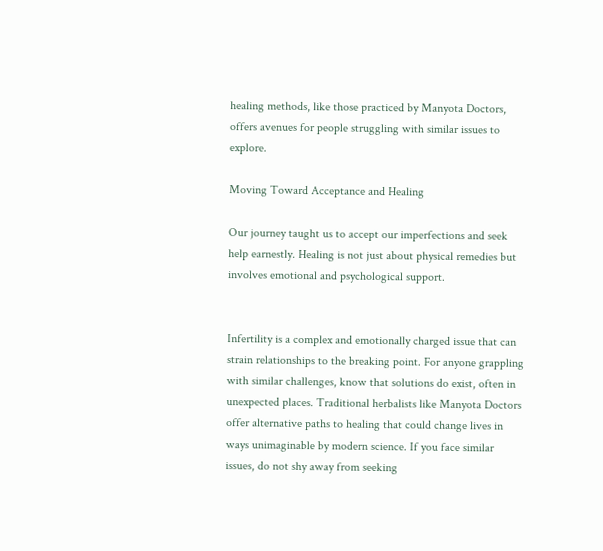healing methods, like those practiced by Manyota Doctors, offers avenues for people struggling with similar issues to explore.

Moving Toward Acceptance and Healing

Our journey taught us to accept our imperfections and seek help earnestly. Healing is not just about physical remedies but involves emotional and psychological support.


Infertility is a complex and emotionally charged issue that can strain relationships to the breaking point. For anyone grappling with similar challenges, know that solutions do exist, often in unexpected places. Traditional herbalists like Manyota Doctors offer alternative paths to healing that could change lives in ways unimaginable by modern science. If you face similar issues, do not shy away from seeking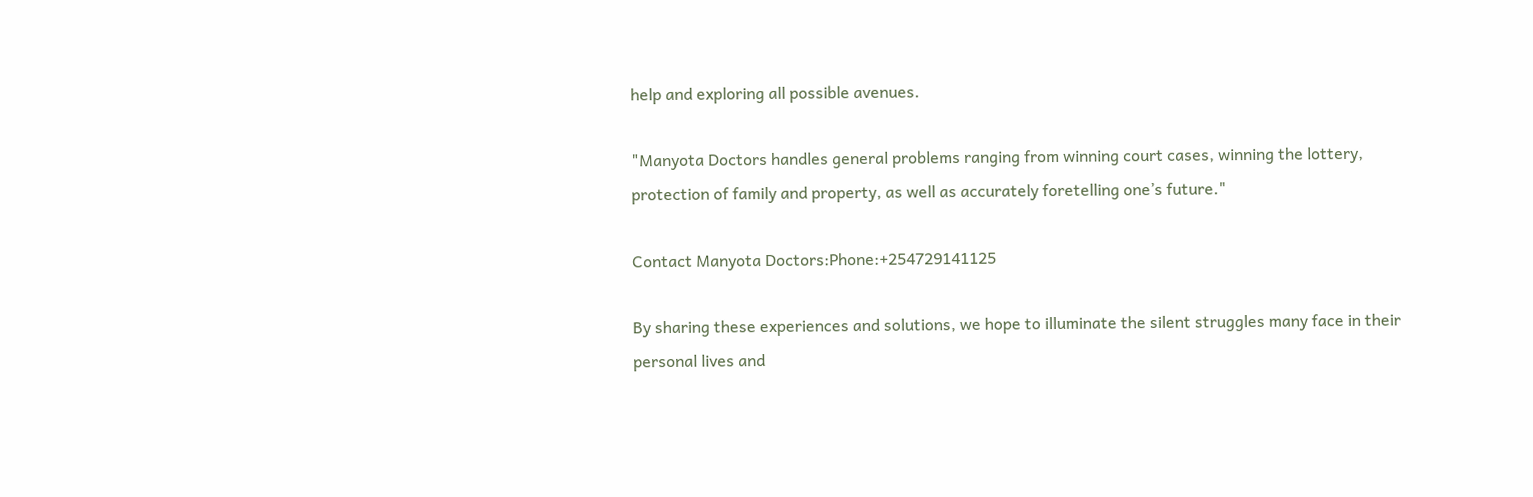help and exploring all possible avenues.

"Manyota Doctors handles general problems ranging from winning court cases, winning the lottery, protection of family and property, as well as accurately foretelling one’s future."

Contact Manyota Doctors:Phone:+254729141125

By sharing these experiences and solutions, we hope to illuminate the silent struggles many face in their personal lives and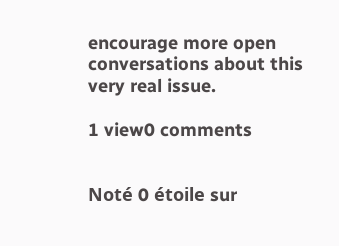encourage more open conversations about this very real issue.

1 view0 comments


Noté 0 étoile sur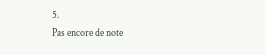5.
Pas encore de note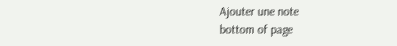Ajouter une note
bottom of page